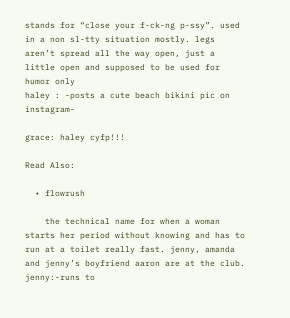stands for “close your f-ck-ng p-ssy”. used in a non sl-tty situation mostly. legs aren’t spread all the way open, just a little open and supposed to be used for humor only
haley : -posts a cute beach bikini pic on instagram-

grace: haley cyfp!!!

Read Also:

  • flowrush

    the technical name for when a woman starts her period without knowing and has to run at a toilet really fast. jenny, amanda and jenny’s boyfriend aaron are at the club. jenny:-runs to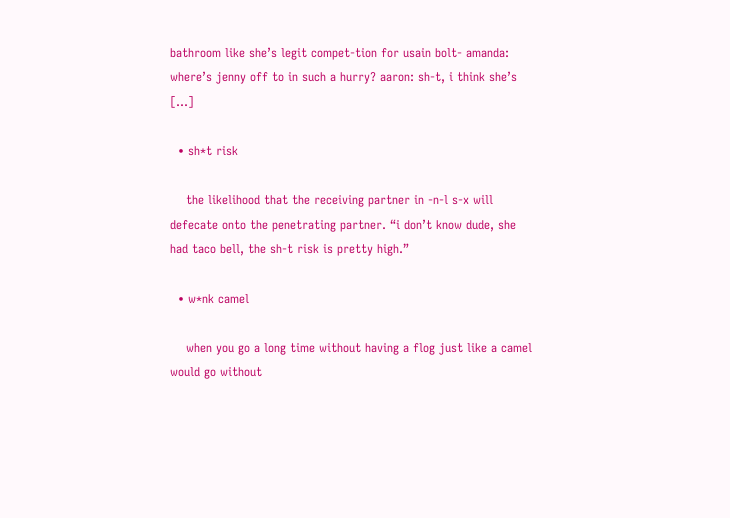bathroom like she’s legit compet-tion for usain bolt- amanda: where’s jenny off to in such a hurry? aaron: sh-t, i think she’s […]

  • sh*t risk

    the likelihood that the receiving partner in -n-l s-x will defecate onto the penetrating partner. “i don’t know dude, she had taco bell, the sh-t risk is pretty high.”

  • w*nk camel

    when you go a long time without having a flog just like a camel would go without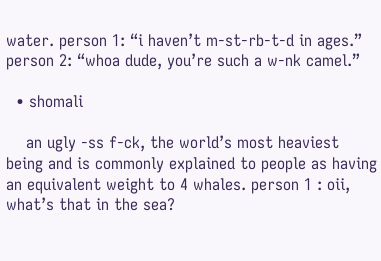water. person 1: “i haven’t m-st-rb-t-d in ages.” person 2: “whoa dude, you’re such a w-nk camel.”

  • shomali

    an ugly -ss f-ck, the world’s most heaviest being and is commonly explained to people as having an equivalent weight to 4 whales. person 1 : oii, what’s that in the sea?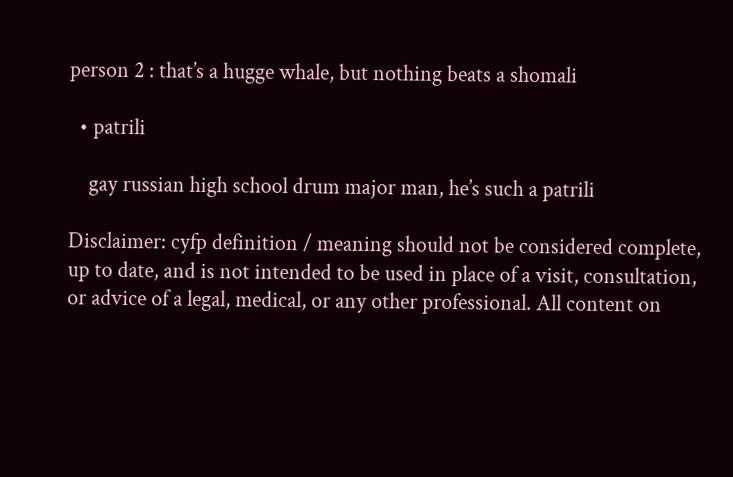person 2 : that’s a hugge whale, but nothing beats a shomali

  • patrili

    gay russian high school drum major man, he’s such a patrili

Disclaimer: cyfp definition / meaning should not be considered complete, up to date, and is not intended to be used in place of a visit, consultation, or advice of a legal, medical, or any other professional. All content on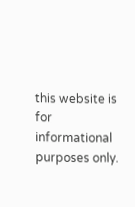this website is for informational purposes only.